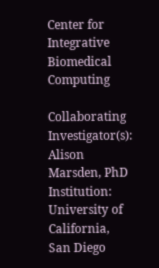Center for Integrative Biomedical Computing

Collaborating Investigator(s): Alison Marsden, PhD
Institution: University of California, San Diego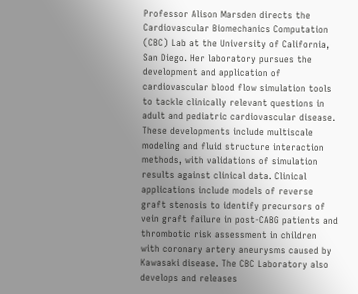Professor Alison Marsden directs the Cardiovascular Biomechanics Computation (CBC) Lab at the University of California, San Diego. Her laboratory pursues the development and application of cardiovascular blood flow simulation tools to tackle clinically relevant questions in adult and pediatric cardiovascular disease. These developments include multiscale modeling and fluid structure interaction methods, with validations of simulation results against clinical data. Clinical applications include models of reverse graft stenosis to identify precursors of vein graft failure in post-CABG patients and thrombotic risk assessment in children with coronary artery aneurysms caused by Kawasaki disease. The CBC Laboratory also develops and releases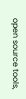open source tools,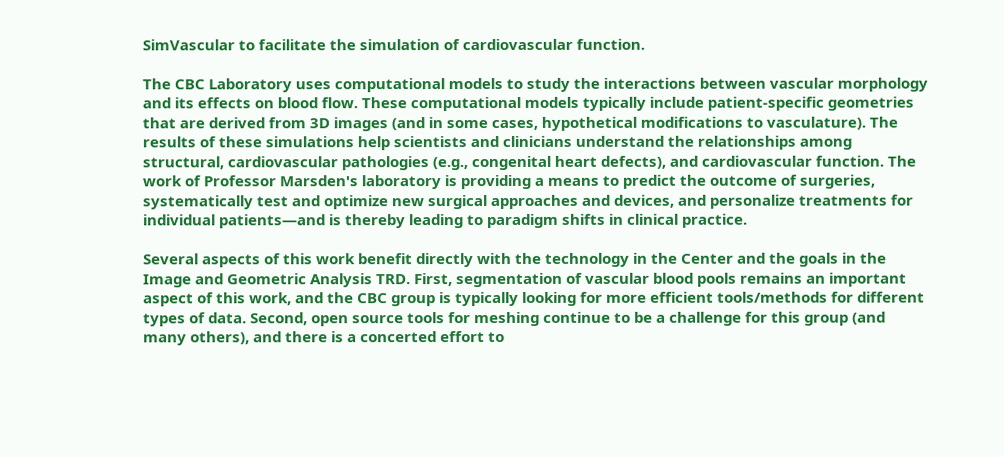SimVascular to facilitate the simulation of cardiovascular function.

The CBC Laboratory uses computational models to study the interactions between vascular morphology and its effects on blood flow. These computational models typically include patient-specific geometries that are derived from 3D images (and in some cases, hypothetical modifications to vasculature). The results of these simulations help scientists and clinicians understand the relationships among structural, cardiovascular pathologies (e.g., congenital heart defects), and cardiovascular function. The work of Professor Marsden's laboratory is providing a means to predict the outcome of surgeries, systematically test and optimize new surgical approaches and devices, and personalize treatments for individual patients—and is thereby leading to paradigm shifts in clinical practice.

Several aspects of this work benefit directly with the technology in the Center and the goals in the Image and Geometric Analysis TRD. First, segmentation of vascular blood pools remains an important aspect of this work, and the CBC group is typically looking for more efficient tools/methods for different types of data. Second, open source tools for meshing continue to be a challenge for this group (and many others), and there is a concerted effort to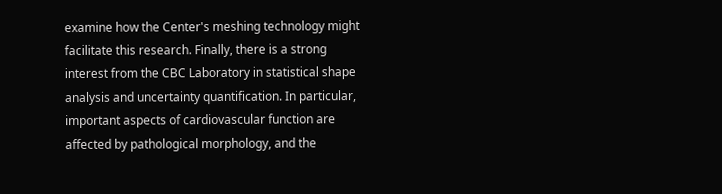examine how the Center's meshing technology might facilitate this research. Finally, there is a strong interest from the CBC Laboratory in statistical shape analysis and uncertainty quantification. In particular, important aspects of cardiovascular function are affected by pathological morphology, and the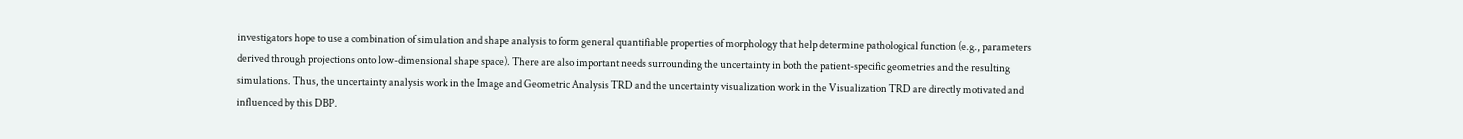investigators hope to use a combination of simulation and shape analysis to form general quantifiable properties of morphology that help determine pathological function (e.g., parameters derived through projections onto low-dimensional shape space). There are also important needs surrounding the uncertainty in both the patient-specific geometries and the resulting simulations. Thus, the uncertainty analysis work in the Image and Geometric Analysis TRD and the uncertainty visualization work in the Visualization TRD are directly motivated and influenced by this DBP.